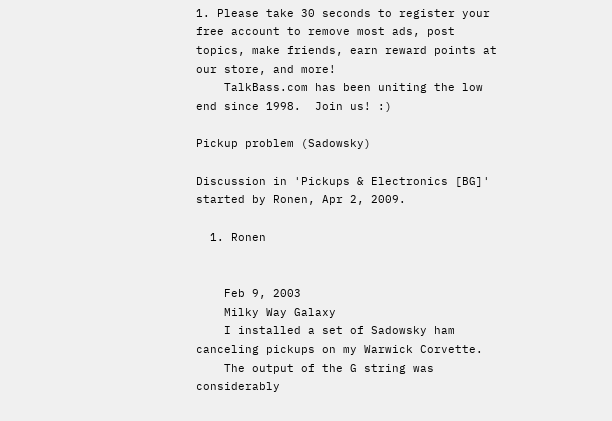1. Please take 30 seconds to register your free account to remove most ads, post topics, make friends, earn reward points at our store, and more!
    TalkBass.com has been uniting the low end since 1998.  Join us! :)

Pickup problem (Sadowsky)

Discussion in 'Pickups & Electronics [BG]' started by Ronen, Apr 2, 2009.

  1. Ronen


    Feb 9, 2003
    Milky Way Galaxy
    I installed a set of Sadowsky ham canceling pickups on my Warwick Corvette.
    The output of the G string was considerably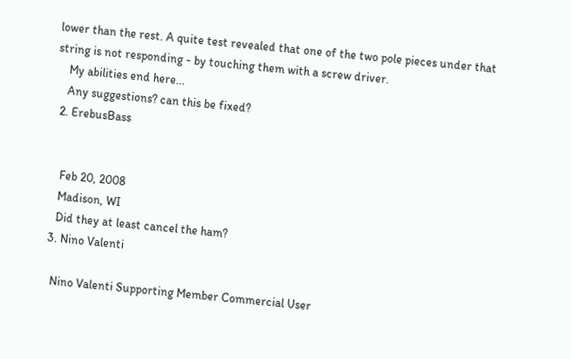lower than the rest. A quite test revealed that one of the two pole pieces under that string is not responding - by touching them with a screw driver.
    My abilities end here...
    Any suggestions? can this be fixed?
  2. ErebusBass


    Feb 20, 2008
    Madison, WI
    Did they at least cancel the ham?
  3. Nino Valenti

    Nino Valenti Supporting Member Commercial User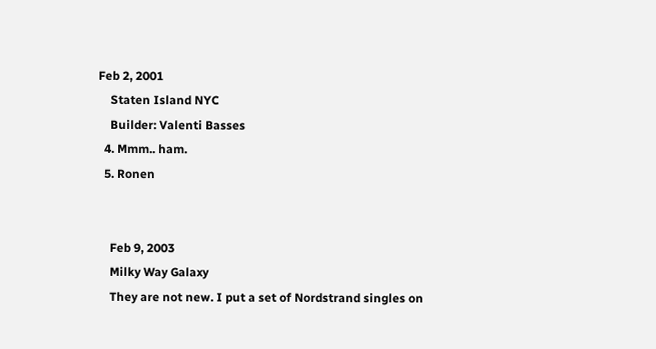Feb 2, 2001
    Staten Island NYC
    Builder: Valenti Basses
  4. Mmm.. ham.
  5. Ronen


    Feb 9, 2003
    Milky Way Galaxy
    They are not new. I put a set of Nordstrand singles on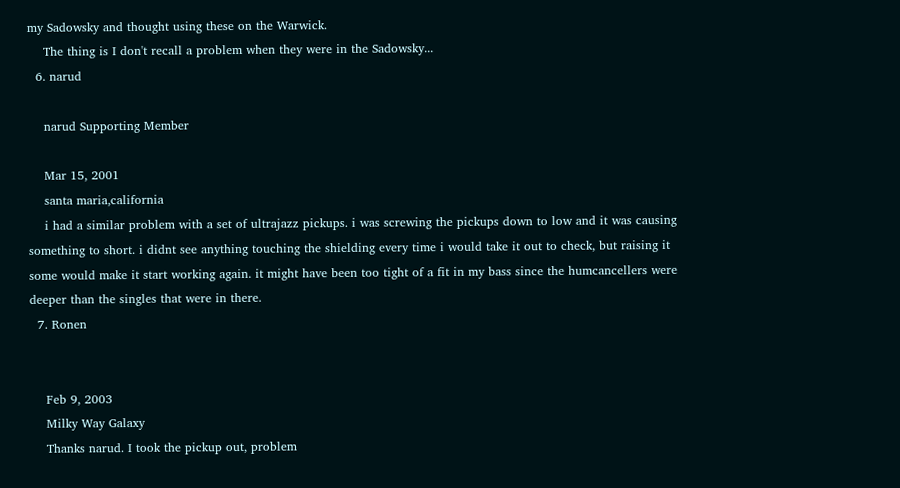my Sadowsky and thought using these on the Warwick.
    The thing is I don't recall a problem when they were in the Sadowsky...
  6. narud

    narud Supporting Member

    Mar 15, 2001
    santa maria,california
    i had a similar problem with a set of ultrajazz pickups. i was screwing the pickups down to low and it was causing something to short. i didnt see anything touching the shielding every time i would take it out to check, but raising it some would make it start working again. it might have been too tight of a fit in my bass since the humcancellers were deeper than the singles that were in there.
  7. Ronen


    Feb 9, 2003
    Milky Way Galaxy
    Thanks narud. I took the pickup out, problem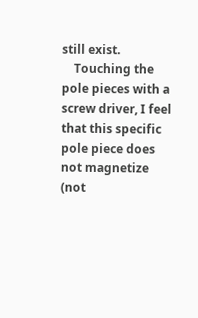still exist.
    Touching the pole pieces with a screw driver, I feel that this specific pole piece does not magnetize (not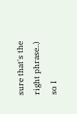sure that's the right phrase..) so I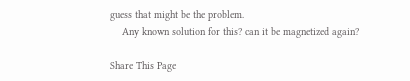guess that might be the problem.
    Any known solution for this? can it be magnetized again?

Share This Page